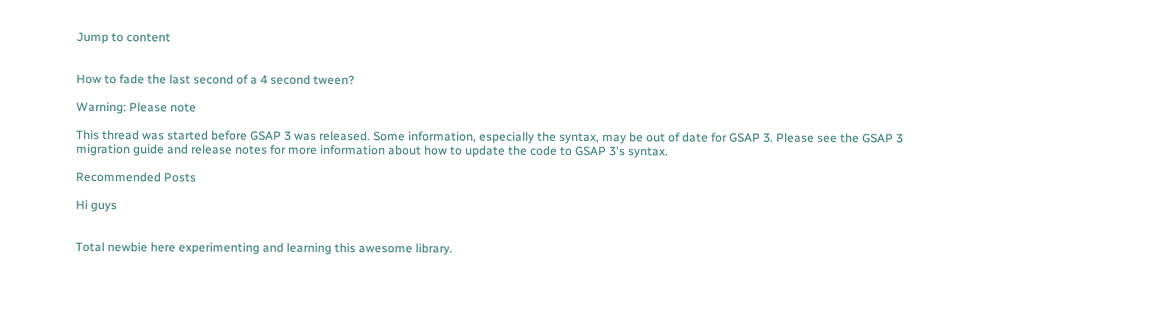Jump to content


How to fade the last second of a 4 second tween?

Warning: Please note

This thread was started before GSAP 3 was released. Some information, especially the syntax, may be out of date for GSAP 3. Please see the GSAP 3 migration guide and release notes for more information about how to update the code to GSAP 3's syntax.

Recommended Posts

Hi guys


Total newbie here experimenting and learning this awesome library.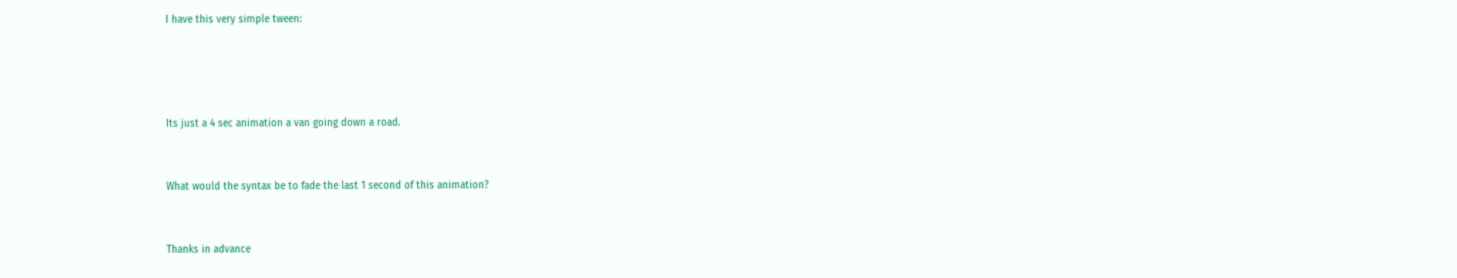I have this very simple tween:




Its just a 4 sec animation a van going down a road.


What would the syntax be to fade the last 1 second of this animation?


Thanks in advance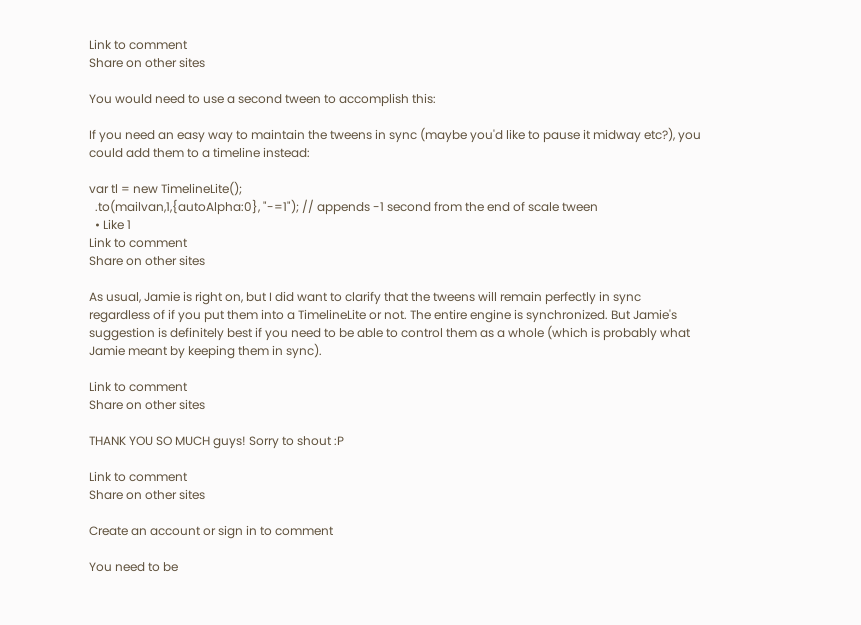Link to comment
Share on other sites

You would need to use a second tween to accomplish this:

If you need an easy way to maintain the tweens in sync (maybe you'd like to pause it midway etc?), you could add them to a timeline instead:

var tl = new TimelineLite();
  .to(mailvan,1,{autoAlpha:0}, "-=1"); // appends -1 second from the end of scale tween
  • Like 1
Link to comment
Share on other sites

As usual, Jamie is right on, but I did want to clarify that the tweens will remain perfectly in sync regardless of if you put them into a TimelineLite or not. The entire engine is synchronized. But Jamie's suggestion is definitely best if you need to be able to control them as a whole (which is probably what Jamie meant by keeping them in sync).

Link to comment
Share on other sites

THANK YOU SO MUCH guys! Sorry to shout :P

Link to comment
Share on other sites

Create an account or sign in to comment

You need to be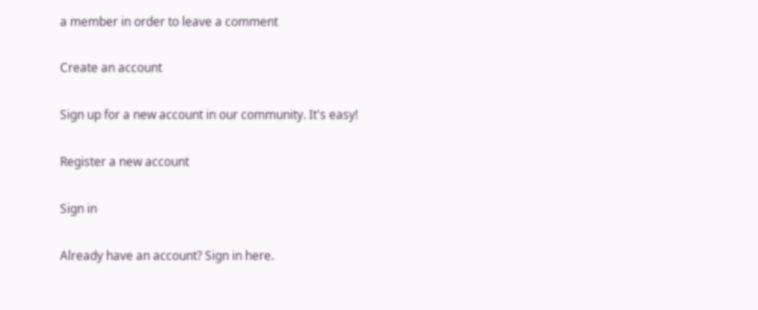a member in order to leave a comment

Create an account

Sign up for a new account in our community. It's easy!

Register a new account

Sign in

Already have an account? Sign in here.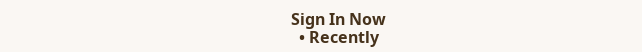Sign In Now
  • Recently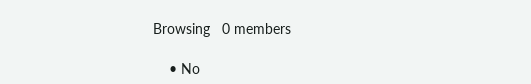Browsing   0 members

    • No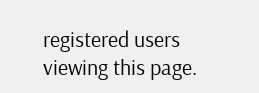registered users viewing this page.